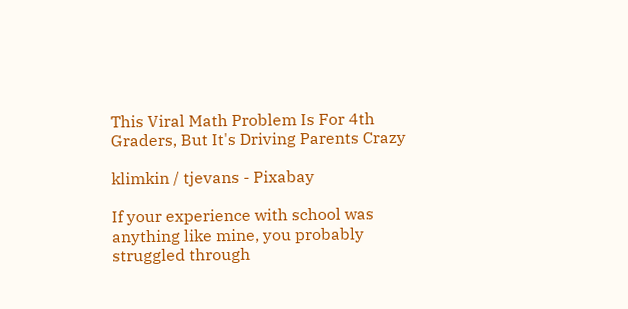This Viral Math Problem Is For 4th Graders, But It's Driving Parents Crazy

klimkin / tjevans - Pixabay

If your experience with school was anything like mine, you probably struggled through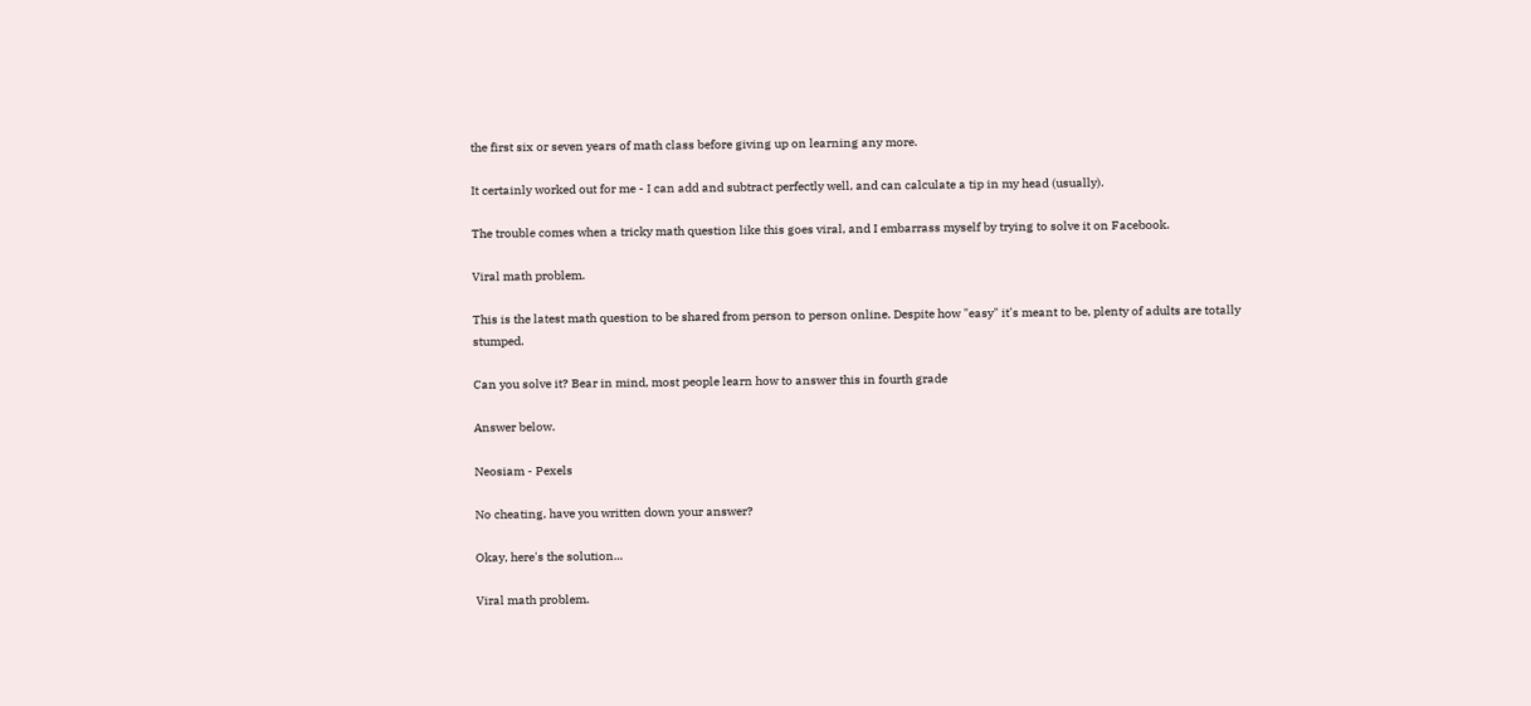the first six or seven years of math class before giving up on learning any more.

It certainly worked out for me - I can add and subtract perfectly well, and can calculate a tip in my head (usually).

The trouble comes when a tricky math question like this goes viral, and I embarrass myself by trying to solve it on Facebook.

Viral math problem.

This is the latest math question to be shared from person to person online. Despite how "easy" it's meant to be, plenty of adults are totally stumped.

Can you solve it? Bear in mind, most people learn how to answer this in fourth grade

Answer below.

Neosiam - Pexels

No cheating, have you written down your answer?

Okay, here's the solution...

Viral math problem.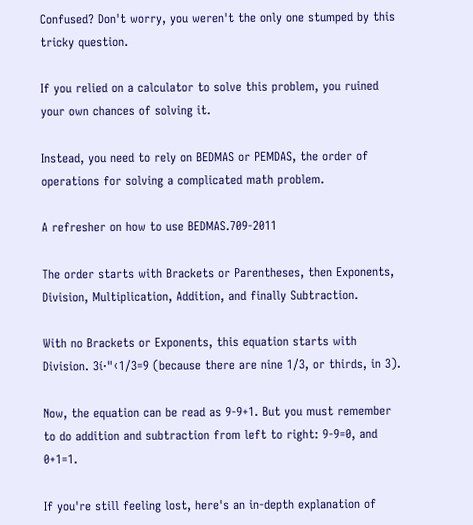Confused? Don't worry, you weren't the only one stumped by this tricky question.

If you relied on a calculator to solve this problem, you ruined your own chances of solving it.

Instead, you need to rely on BEDMAS or PEMDAS, the order of operations for solving a complicated math problem.

A refresher on how to use BEDMAS.709-2011

The order starts with Brackets or Parentheses, then Exponents, Division, Multiplication, Addition, and finally Subtraction.

With no Brackets or Exponents, this equation starts with Division. 3í·"‹1⁄3=9 (because there are nine 1⁄3, or thirds, in 3).

Now, the equation can be read as 9-9+1. But you must remember to do addition and subtraction from left to right: 9-9=0, and 0+1=1.

If you're still feeling lost, here's an in-depth explanation of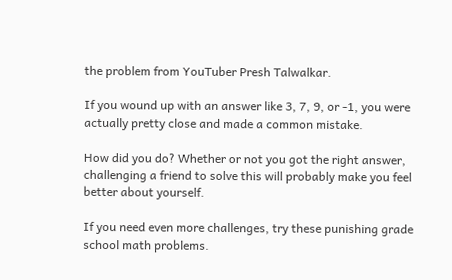the problem from YouTuber Presh Talwalkar.

If you wound up with an answer like 3, 7, 9, or -1, you were actually pretty close and made a common mistake.

How did you do? Whether or not you got the right answer, challenging a friend to solve this will probably make you feel better about yourself.

If you need even more challenges, try these punishing grade school math problems.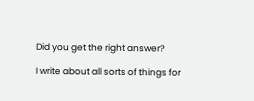Did you get the right answer?

I write about all sorts of things for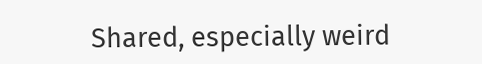Shared, especially weird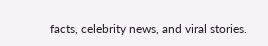facts, celebrity news, and viral stories.